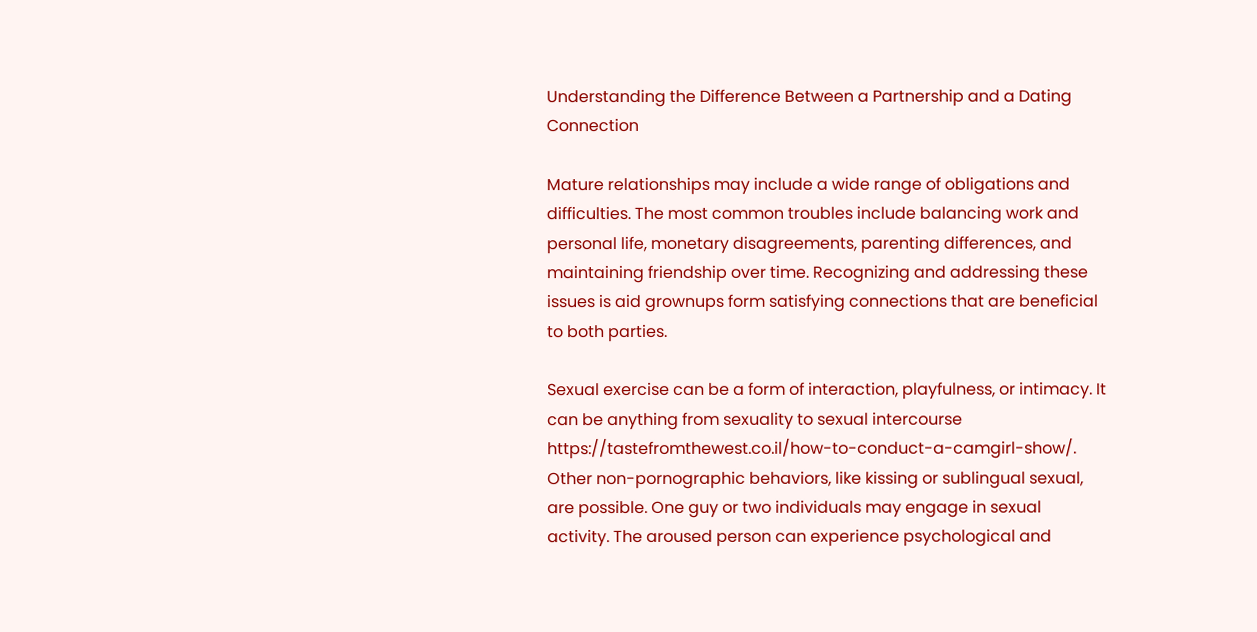Understanding the Difference Between a Partnership and a Dating Connection

Mature relationships may include a wide range of obligations and difficulties. The most common troubles include balancing work and personal life, monetary disagreements, parenting differences, and maintaining friendship over time. Recognizing and addressing these issues is aid grownups form satisfying connections that are beneficial to both parties.

Sexual exercise can be a form of interaction, playfulness, or intimacy. It can be anything from sexuality to sexual intercourse https://tastefromthewest.co.il/how-to-conduct-a-camgirl-show/. Other non-pornographic behaviors, like kissing or sublingual sexual, are possible. One guy or two individuals may engage in sexual activity. The aroused person can experience psychological and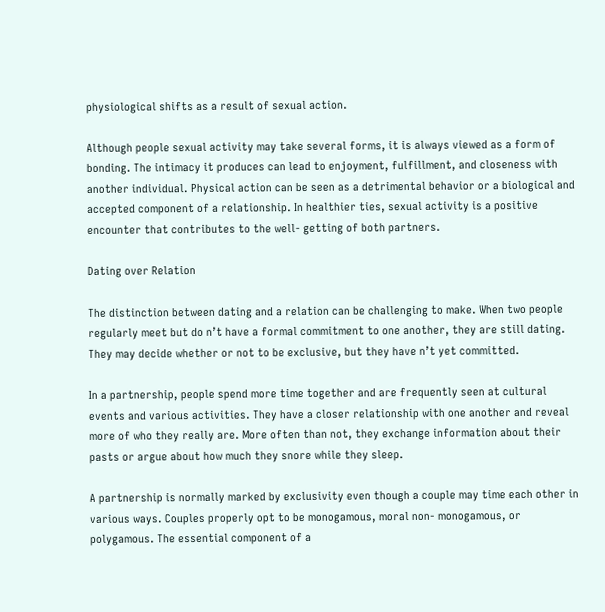physiological shifts as a result of sexual action.

Although people sexual activity may take several forms, it is always viewed as a form of bonding. The intimacy it produces can lead to enjoyment, fulfillment, and closeness with another individual. Physical action can be seen as a detrimental behavior or a biological and accepted component of a relationship. In healthier ties, sexual activity is a positive encounter that contributes to the well- getting of both partners.

Dating over Relation

The distinction between dating and a relation can be challenging to make. When two people regularly meet but do n’t have a formal commitment to one another, they are still dating. They may decide whether or not to be exclusive, but they have n’t yet committed.

In a partnership, people spend more time together and are frequently seen at cultural events and various activities. They have a closer relationship with one another and reveal more of who they really are. More often than not, they exchange information about their pasts or argue about how much they snore while they sleep.

A partnership is normally marked by exclusivity even though a couple may time each other in various ways. Couples properly opt to be monogamous, moral non- monogamous, or polygamous. The essential component of a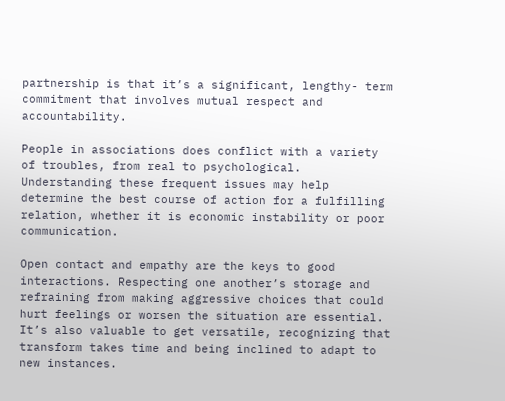partnership is that it’s a significant, lengthy- term commitment that involves mutual respect and accountability.

People in associations does conflict with a variety of troubles, from real to psychological. Understanding these frequent issues may help determine the best course of action for a fulfilling relation, whether it is economic instability or poor communication.

Open contact and empathy are the keys to good interactions. Respecting one another’s storage and refraining from making aggressive choices that could hurt feelings or worsen the situation are essential. It’s also valuable to get versatile, recognizing that transform takes time and being inclined to adapt to new instances.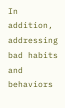In addition, addressing bad habits and behaviors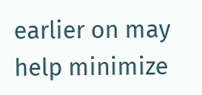earlier on may help minimize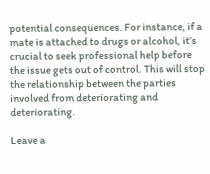potential consequences. For instance, if a mate is attached to drugs or alcohol, it’s crucial to seek professional help before the issue gets out of control. This will stop the relationship between the parties involved from deteriorating and deteriorating.

Leave a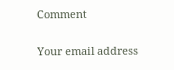Comment

Your email address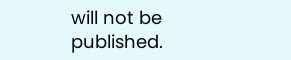will not be published.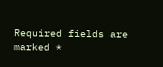Required fields are marked *